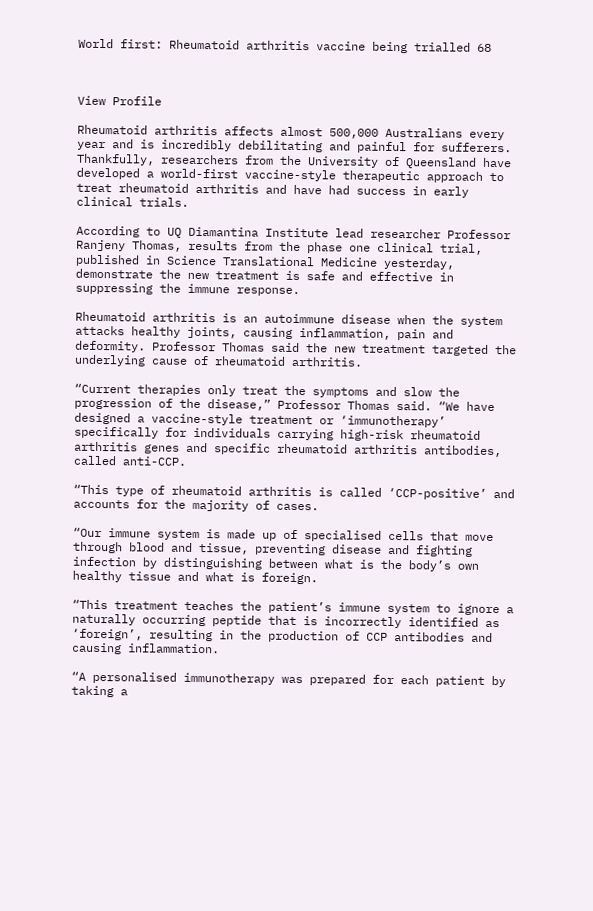World first: Rheumatoid arthritis vaccine being trialled 68



View Profile

Rheumatoid arthritis affects almost 500,000 Australians every year and is incredibly debilitating and painful for sufferers. Thankfully, researchers from the University of Queensland have developed a world-first vaccine-style therapeutic approach to treat rheumatoid arthritis and have had success in early clinical trials.

According to UQ Diamantina Institute lead researcher Professor Ranjeny Thomas, results from the phase one clinical trial, published in Science Translational Medicine yesterday, demonstrate the new treatment is safe and effective in suppressing the immune response.

Rheumatoid arthritis is an autoimmune disease when the system attacks healthy joints, causing inflammation, pain and deformity. Professor Thomas said the new treatment targeted the underlying cause of rheumatoid arthritis.

“Current therapies only treat the symptoms and slow the progression of the disease,” Professor Thomas said. “We have designed a vaccine-style treatment or ‘immunotherapy’ specifically for individuals carrying high-risk rheumatoid arthritis genes and specific rheumatoid arthritis antibodies, called anti-CCP.

“This type of rheumatoid arthritis is called ‘CCP-positive’ and accounts for the majority of cases.

“Our immune system is made up of specialised cells that move through blood and tissue, preventing disease and fighting infection by distinguishing between what is the body’s own healthy tissue and what is foreign.

“This treatment teaches the patient’s immune system to ignore a naturally occurring peptide that is incorrectly identified as ‘foreign’, resulting in the production of CCP antibodies and causing inflammation.

“A personalised immunotherapy was prepared for each patient by taking a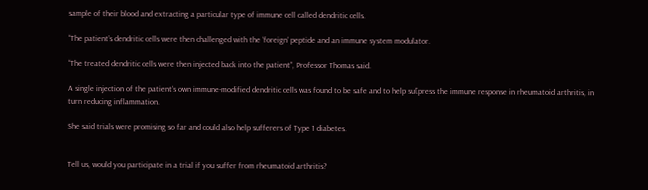sample of their blood and extracting a particular type of immune cell called dendritic cells.

“The patient’s dendritic cells were then challenged with the ‘foreign’ peptide and an immune system modulator.

“The treated dendritic cells were then injected back into the patient”, Professor Thomas said.

A single injection of the patient’s own immune-modified dendritic cells was found to be safe and to help su[press the immune response in rheumatoid arthritis, in turn reducing inflammation.

She said trials were promising so far and could also help sufferers of Type 1 diabetes.


Tell us, would you participate in a trial if you suffer from rheumatoid arthritis?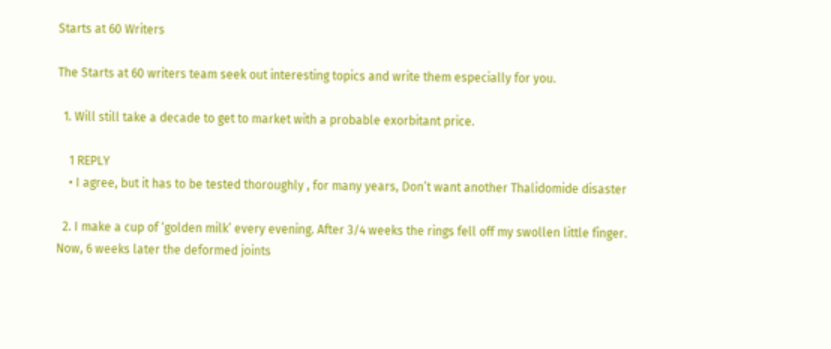Starts at 60 Writers

The Starts at 60 writers team seek out interesting topics and write them especially for you.

  1. Will still take a decade to get to market with a probable exorbitant price.

    1 REPLY
    • I agree, but it has to be tested thoroughly , for many years, Don’t want another Thalidomide disaster

  2. I make a cup of ‘golden milk’ every evening. After 3/4 weeks the rings fell off my swollen little finger. Now, 6 weeks later the deformed joints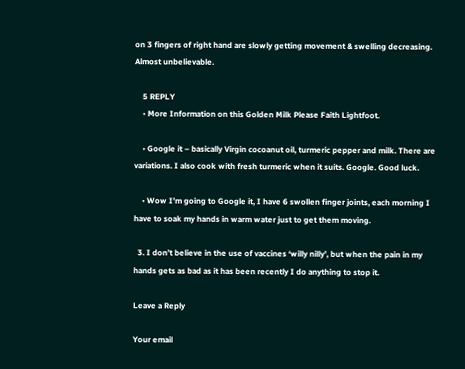on 3 fingers of right hand are slowly getting movement & swelling decreasing. Almost unbelievable.

    5 REPLY
    • More Information on this Golden Milk Please Faith Lightfoot.

    • Google it – basically Virgin cocoanut oil, turmeric pepper and milk. There are variations. I also cook with fresh turmeric when it suits. Google. Good luck.

    • Wow I’m going to Google it, I have 6 swollen finger joints, each morning I have to soak my hands in warm water just to get them moving.

  3. I don’t believe in the use of vaccines ‘willy nilly’, but when the pain in my hands gets as bad as it has been recently I do anything to stop it.

Leave a Reply

Your email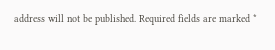address will not be published. Required fields are marked *